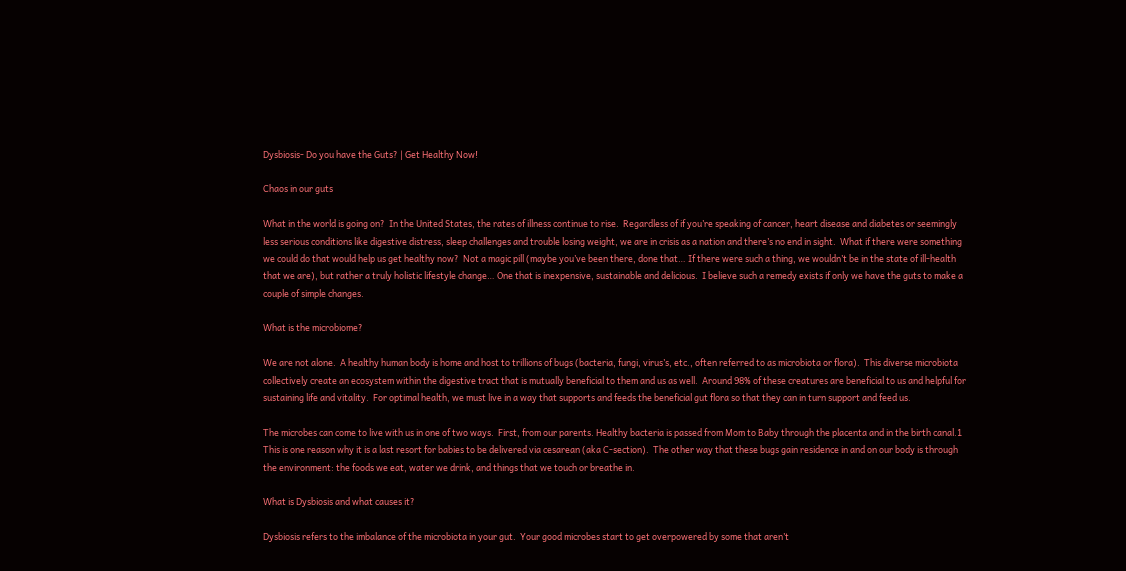Dysbiosis- Do you have the Guts? | Get Healthy Now!

Chaos in our guts

What in the world is going on?  In the United States, the rates of illness continue to rise.  Regardless of if you’re speaking of cancer, heart disease and diabetes or seemingly less serious conditions like digestive distress, sleep challenges and trouble losing weight, we are in crisis as a nation and there’s no end in sight.  What if there were something we could do that would help us get healthy now?  Not a magic pill (maybe you’ve been there, done that… If there were such a thing, we wouldn’t be in the state of ill-health that we are), but rather a truly holistic lifestyle change… One that is inexpensive, sustainable and delicious.  I believe such a remedy exists if only we have the guts to make a couple of simple changes.

What is the microbiome?

We are not alone.  A healthy human body is home and host to trillions of bugs (bacteria, fungi, virus’s, etc., often referred to as microbiota or flora).  This diverse microbiota collectively create an ecosystem within the digestive tract that is mutually beneficial to them and us as well.  Around 98% of these creatures are beneficial to us and helpful for sustaining life and vitality.  For optimal health, we must live in a way that supports and feeds the beneficial gut flora so that they can in turn support and feed us.

The microbes can come to live with us in one of two ways.  First, from our parents. Healthy bacteria is passed from Mom to Baby through the placenta and in the birth canal.1  This is one reason why it is a last resort for babies to be delivered via cesarean (aka C-section).  The other way that these bugs gain residence in and on our body is through the environment: the foods we eat, water we drink, and things that we touch or breathe in.

What is Dysbiosis and what causes it?

Dysbiosis refers to the imbalance of the microbiota in your gut.  Your good microbes start to get overpowered by some that aren’t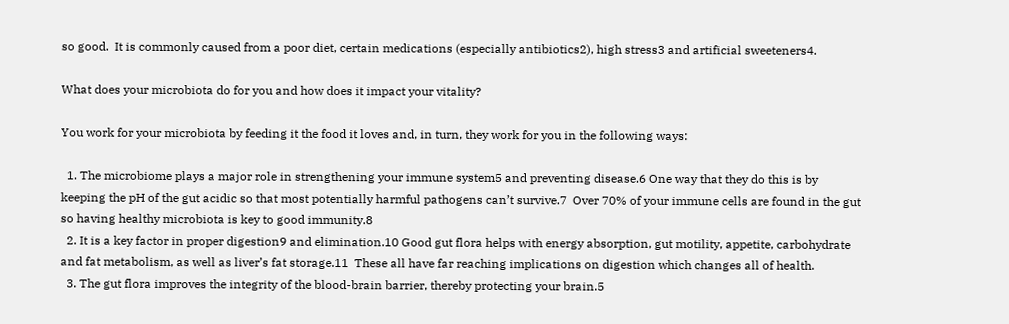so good.  It is commonly caused from a poor diet, certain medications (especially antibiotics2), high stress3 and artificial sweeteners4.

What does your microbiota do for you and how does it impact your vitality?

You work for your microbiota by feeding it the food it loves and, in turn, they work for you in the following ways:

  1. The microbiome plays a major role in strengthening your immune system5 and preventing disease.6 One way that they do this is by keeping the pH of the gut acidic so that most potentially harmful pathogens can’t survive.7  Over 70% of your immune cells are found in the gut so having healthy microbiota is key to good immunity.8
  2. It is a key factor in proper digestion9 and elimination.10 Good gut flora helps with energy absorption, gut motility, appetite, carbohydrate and fat metabolism, as well as liver’s fat storage.11  These all have far reaching implications on digestion which changes all of health.
  3. The gut flora improves the integrity of the blood-brain barrier, thereby protecting your brain.5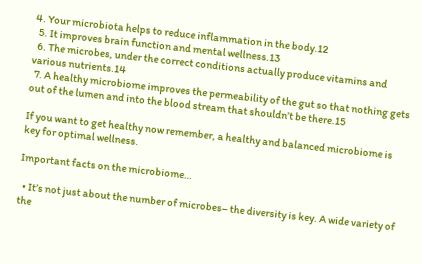4. Your microbiota helps to reduce inflammation in the body.12
  5. It improves brain function and mental wellness.13
  6. The microbes, under the correct conditions actually produce vitamins and various nutrients.14
  7. A healthy microbiome improves the permeability of the gut so that nothing gets out of the lumen and into the blood stream that shouldn’t be there.15

If you want to get healthy now remember, a healthy and balanced microbiome is key for optimal wellness.

Important facts on the microbiome…

  • It’s not just about the number of microbes– the diversity is key. A wide variety of the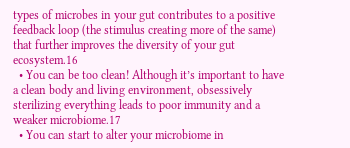types of microbes in your gut contributes to a positive feedback loop (the stimulus creating more of the same) that further improves the diversity of your gut ecosystem.16
  • You can be too clean! Although it’s important to have a clean body and living environment, obsessively sterilizing everything leads to poor immunity and a weaker microbiome.17
  • You can start to alter your microbiome in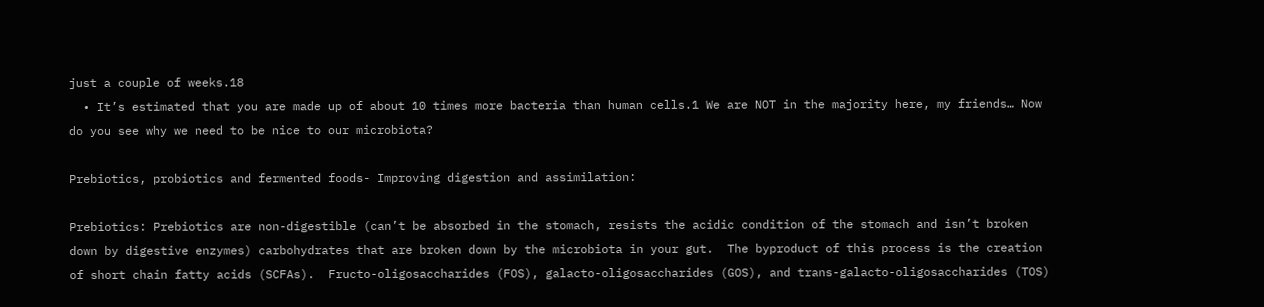just a couple of weeks.18
  • It’s estimated that you are made up of about 10 times more bacteria than human cells.1 We are NOT in the majority here, my friends… Now do you see why we need to be nice to our microbiota?

Prebiotics, probiotics and fermented foods- Improving digestion and assimilation:

Prebiotics: Prebiotics are non-digestible (can’t be absorbed in the stomach, resists the acidic condition of the stomach and isn’t broken down by digestive enzymes) carbohydrates that are broken down by the microbiota in your gut.  The byproduct of this process is the creation of short chain fatty acids (SCFAs).  Fructo-oligosaccharides (FOS), galacto-oligosaccharides (GOS), and trans-galacto-oligosaccharides (TOS)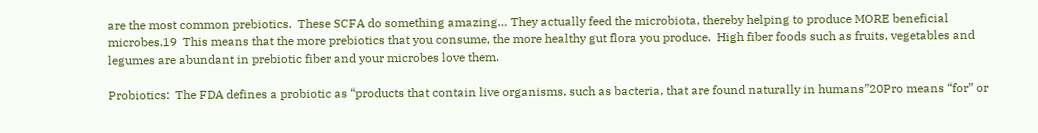are the most common prebiotics.  These SCFA do something amazing… They actually feed the microbiota, thereby helping to produce MORE beneficial microbes.19  This means that the more prebiotics that you consume, the more healthy gut flora you produce.  High fiber foods such as fruits, vegetables and legumes are abundant in prebiotic fiber and your microbes love them.

Probiotics:  The FDA defines a probiotic as “products that contain live organisms, such as bacteria, that are found naturally in humans”20Pro means “for” or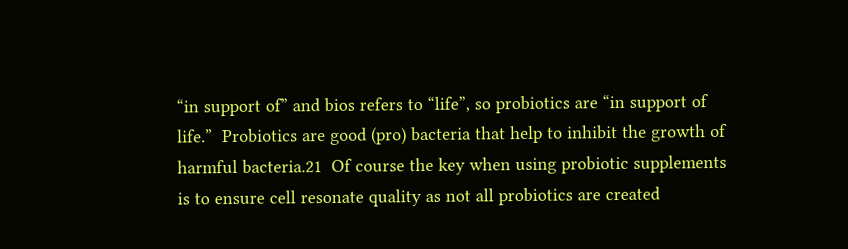“in support of” and bios refers to “life”, so probiotics are “in support of life.”  Probiotics are good (pro) bacteria that help to inhibit the growth of harmful bacteria.21  Of course the key when using probiotic supplements is to ensure cell resonate quality as not all probiotics are created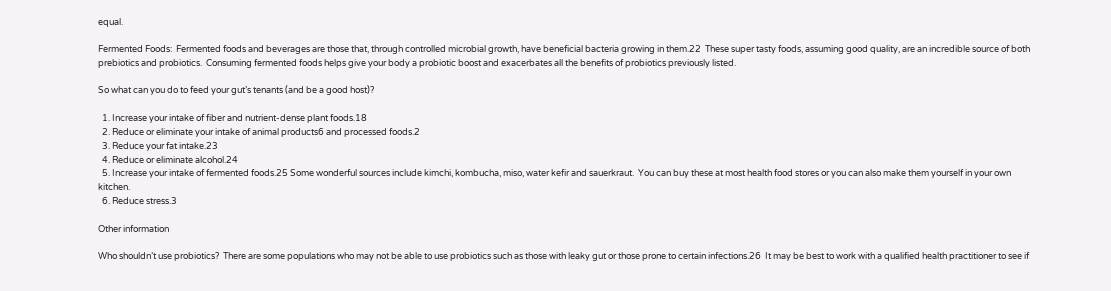equal.

Fermented Foods:  Fermented foods and beverages are those that, through controlled microbial growth, have beneficial bacteria growing in them.22  These super tasty foods, assuming good quality, are an incredible source of both prebiotics and probiotics.  Consuming fermented foods helps give your body a probiotic boost and exacerbates all the benefits of probiotics previously listed.

So what can you do to feed your gut’s tenants (and be a good host)?

  1. Increase your intake of fiber and nutrient-dense plant foods.18
  2. Reduce or eliminate your intake of animal products6 and processed foods.2
  3. Reduce your fat intake.23
  4. Reduce or eliminate alcohol.24
  5. Increase your intake of fermented foods.25 Some wonderful sources include kimchi, kombucha, miso, water kefir and sauerkraut.  You can buy these at most health food stores or you can also make them yourself in your own kitchen.
  6. Reduce stress.3

Other information

Who shouldn’t use probiotics?  There are some populations who may not be able to use probiotics such as those with leaky gut or those prone to certain infections.26  It may be best to work with a qualified health practitioner to see if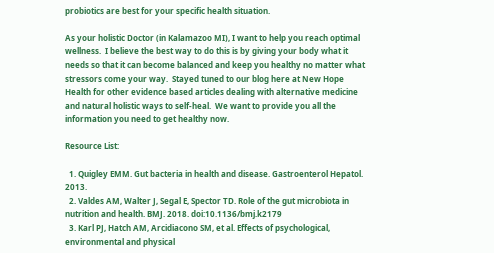probiotics are best for your specific health situation.

As your holistic Doctor (in Kalamazoo MI), I want to help you reach optimal wellness.  I believe the best way to do this is by giving your body what it needs so that it can become balanced and keep you healthy no matter what stressors come your way.  Stayed tuned to our blog here at New Hope Health for other evidence based articles dealing with alternative medicine and natural holistic ways to self-heal.  We want to provide you all the information you need to get healthy now.

Resource List:

  1. Quigley EMM. Gut bacteria in health and disease. Gastroenterol Hepatol. 2013.
  2. Valdes AM, Walter J, Segal E, Spector TD. Role of the gut microbiota in nutrition and health. BMJ. 2018. doi:10.1136/bmj.k2179
  3. Karl PJ, Hatch AM, Arcidiacono SM, et al. Effects of psychological, environmental and physical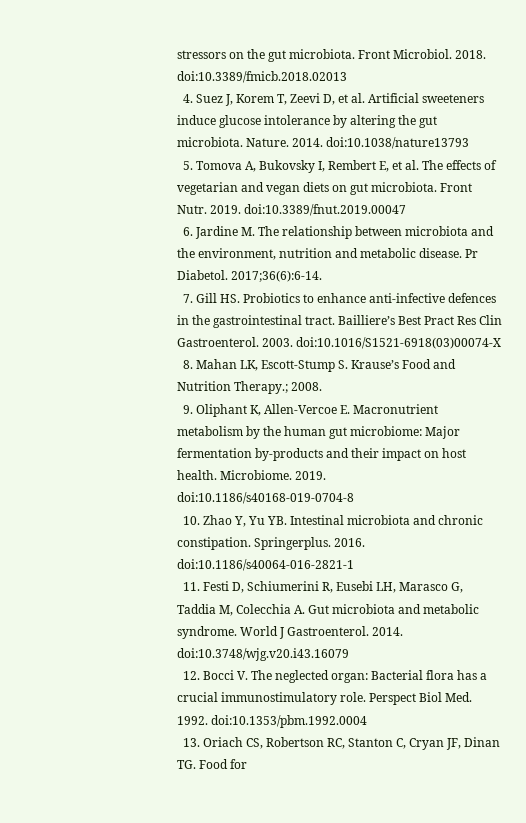stressors on the gut microbiota. Front Microbiol. 2018. doi:10.3389/fmicb.2018.02013
  4. Suez J, Korem T, Zeevi D, et al. Artificial sweeteners induce glucose intolerance by altering the gut microbiota. Nature. 2014. doi:10.1038/nature13793
  5. Tomova A, Bukovsky I, Rembert E, et al. The effects of vegetarian and vegan diets on gut microbiota. Front Nutr. 2019. doi:10.3389/fnut.2019.00047
  6. Jardine M. The relationship between microbiota and the environment, nutrition and metabolic disease. Pr Diabetol. 2017;36(6):6-14.
  7. Gill HS. Probiotics to enhance anti-infective defences in the gastrointestinal tract. Bailliere’s Best Pract Res Clin Gastroenterol. 2003. doi:10.1016/S1521-6918(03)00074-X
  8. Mahan LK, Escott-Stump S. Krause’s Food and Nutrition Therapy.; 2008.
  9. Oliphant K, Allen-Vercoe E. Macronutrient metabolism by the human gut microbiome: Major fermentation by-products and their impact on host health. Microbiome. 2019. doi:10.1186/s40168-019-0704-8
  10. Zhao Y, Yu YB. Intestinal microbiota and chronic constipation. Springerplus. 2016. doi:10.1186/s40064-016-2821-1
  11. Festi D, Schiumerini R, Eusebi LH, Marasco G, Taddia M, Colecchia A. Gut microbiota and metabolic syndrome. World J Gastroenterol. 2014. doi:10.3748/wjg.v20.i43.16079
  12. Bocci V. The neglected organ: Bacterial flora has a crucial immunostimulatory role. Perspect Biol Med. 1992. doi:10.1353/pbm.1992.0004
  13. Oriach CS, Robertson RC, Stanton C, Cryan JF, Dinan TG. Food for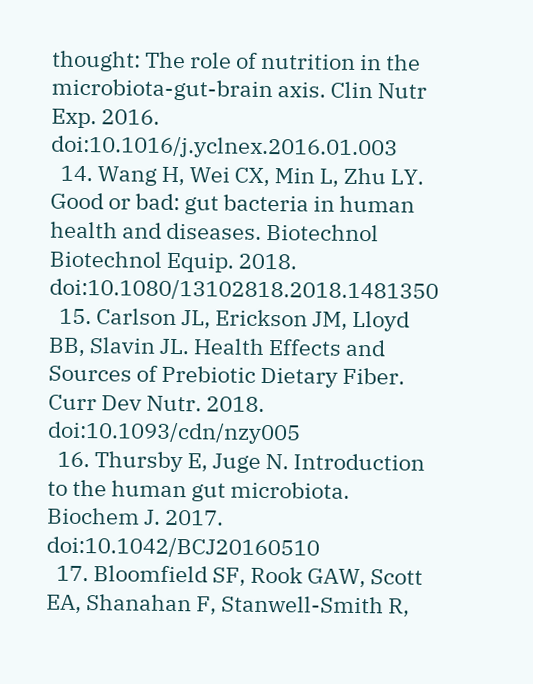thought: The role of nutrition in the microbiota-gut-brain axis. Clin Nutr Exp. 2016. doi:10.1016/j.yclnex.2016.01.003
  14. Wang H, Wei CX, Min L, Zhu LY. Good or bad: gut bacteria in human health and diseases. Biotechnol Biotechnol Equip. 2018. doi:10.1080/13102818.2018.1481350
  15. Carlson JL, Erickson JM, Lloyd BB, Slavin JL. Health Effects and Sources of Prebiotic Dietary Fiber. Curr Dev Nutr. 2018. doi:10.1093/cdn/nzy005
  16. Thursby E, Juge N. Introduction to the human gut microbiota. Biochem J. 2017. doi:10.1042/BCJ20160510
  17. Bloomfield SF, Rook GAW, Scott EA, Shanahan F, Stanwell-Smith R,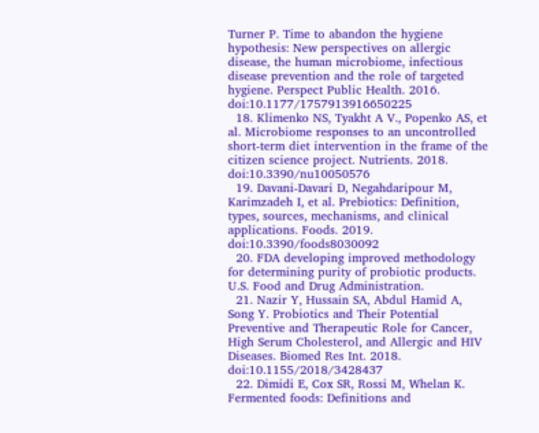Turner P. Time to abandon the hygiene hypothesis: New perspectives on allergic disease, the human microbiome, infectious disease prevention and the role of targeted hygiene. Perspect Public Health. 2016. doi:10.1177/1757913916650225
  18. Klimenko NS, Tyakht A V., Popenko AS, et al. Microbiome responses to an uncontrolled short-term diet intervention in the frame of the citizen science project. Nutrients. 2018. doi:10.3390/nu10050576
  19. Davani-Davari D, Negahdaripour M, Karimzadeh I, et al. Prebiotics: Definition, types, sources, mechanisms, and clinical applications. Foods. 2019. doi:10.3390/foods8030092
  20. FDA developing improved methodology for determining purity of probiotic products. U.S. Food and Drug Administration.
  21. Nazir Y, Hussain SA, Abdul Hamid A, Song Y. Probiotics and Their Potential Preventive and Therapeutic Role for Cancer, High Serum Cholesterol, and Allergic and HIV Diseases. Biomed Res Int. 2018. doi:10.1155/2018/3428437
  22. Dimidi E, Cox SR, Rossi M, Whelan K. Fermented foods: Definitions and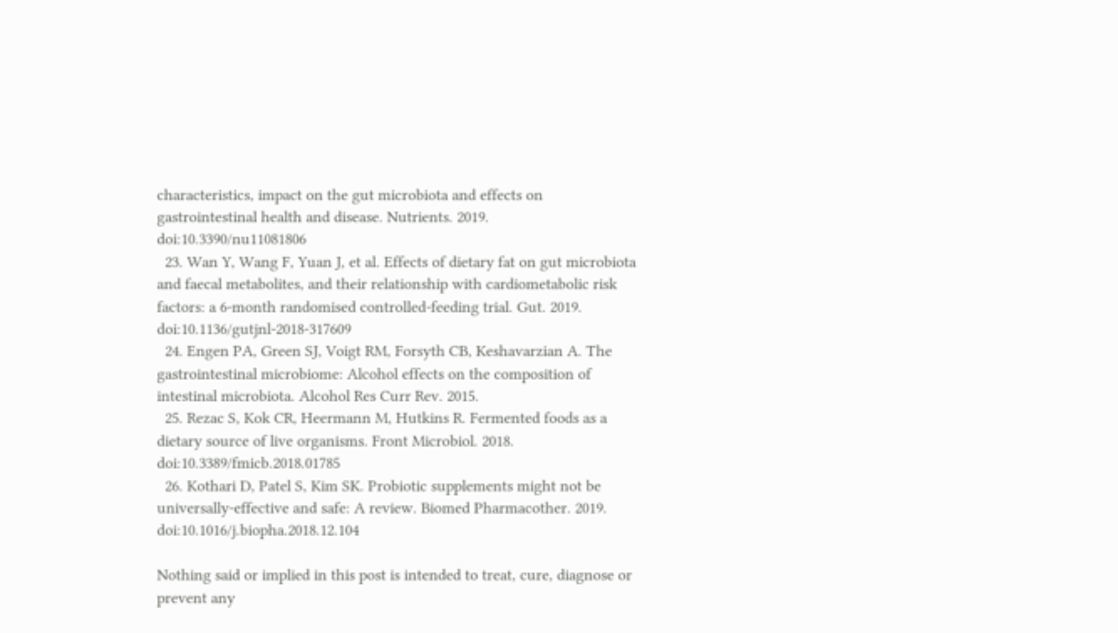characteristics, impact on the gut microbiota and effects on gastrointestinal health and disease. Nutrients. 2019. doi:10.3390/nu11081806
  23. Wan Y, Wang F, Yuan J, et al. Effects of dietary fat on gut microbiota and faecal metabolites, and their relationship with cardiometabolic risk factors: a 6-month randomised controlled-feeding trial. Gut. 2019. doi:10.1136/gutjnl-2018-317609
  24. Engen PA, Green SJ, Voigt RM, Forsyth CB, Keshavarzian A. The gastrointestinal microbiome: Alcohol effects on the composition of intestinal microbiota. Alcohol Res Curr Rev. 2015.
  25. Rezac S, Kok CR, Heermann M, Hutkins R. Fermented foods as a dietary source of live organisms. Front Microbiol. 2018. doi:10.3389/fmicb.2018.01785
  26. Kothari D, Patel S, Kim SK. Probiotic supplements might not be universally-effective and safe: A review. Biomed Pharmacother. 2019. doi:10.1016/j.biopha.2018.12.104

Nothing said or implied in this post is intended to treat, cure, diagnose or prevent any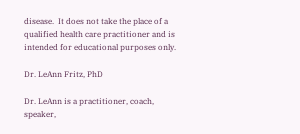disease.  It does not take the place of a qualified health care practitioner and is intended for educational purposes only.

Dr. LeAnn Fritz, PhD

Dr. LeAnn is a practitioner, coach, speaker,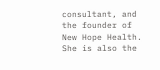consultant, and the founder of New Hope Health. She is also the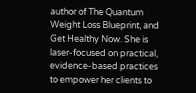author of The Quantum Weight Loss Blueprint, and Get Healthy Now. She is laser-focused on practical, evidence-based practices to empower her clients to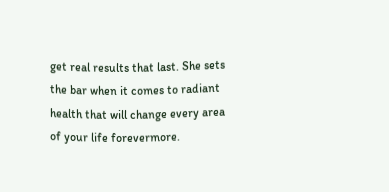get real results that last. She sets the bar when it comes to radiant health that will change every area of your life forevermore.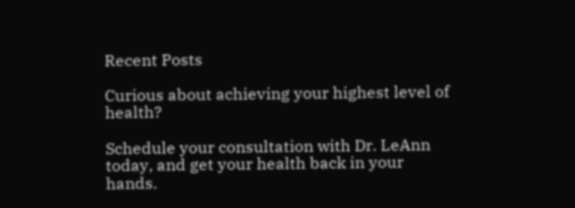Recent Posts

Curious about achieving your highest level of health?

Schedule your consultation with Dr. LeAnn today, and get your health back in your hands.